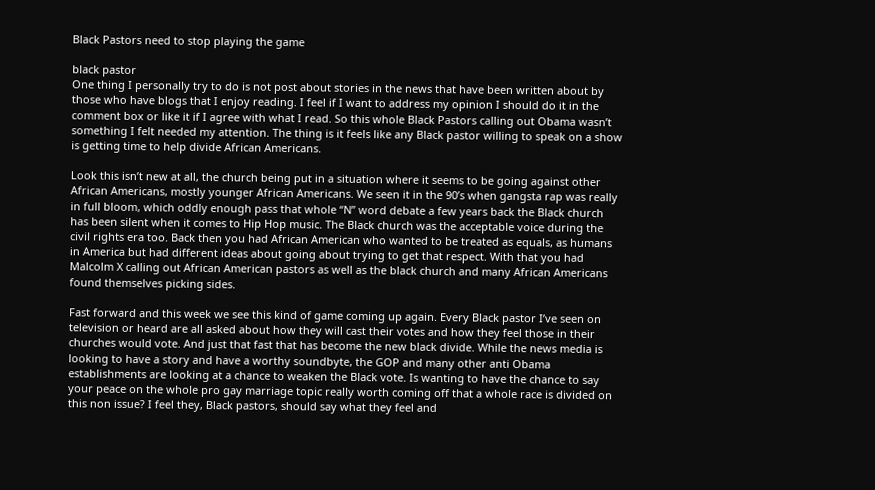Black Pastors need to stop playing the game

black pastor
One thing I personally try to do is not post about stories in the news that have been written about by those who have blogs that I enjoy reading. I feel if I want to address my opinion I should do it in the comment box or like it if I agree with what I read. So this whole Black Pastors calling out Obama wasn’t something I felt needed my attention. The thing is it feels like any Black pastor willing to speak on a show is getting time to help divide African Americans.

Look this isn’t new at all, the church being put in a situation where it seems to be going against other African Americans, mostly younger African Americans. We seen it in the 90’s when gangsta rap was really in full bloom, which oddly enough pass that whole “N” word debate a few years back the Black church has been silent when it comes to Hip Hop music. The Black church was the acceptable voice during the civil rights era too. Back then you had African American who wanted to be treated as equals, as humans in America but had different ideas about going about trying to get that respect. With that you had Malcolm X calling out African American pastors as well as the black church and many African Americans found themselves picking sides.

Fast forward and this week we see this kind of game coming up again. Every Black pastor I’ve seen on television or heard are all asked about how they will cast their votes and how they feel those in their churches would vote. And just that fast that has become the new black divide. While the news media is looking to have a story and have a worthy soundbyte, the GOP and many other anti Obama establishments are looking at a chance to weaken the Black vote. Is wanting to have the chance to say your peace on the whole pro gay marriage topic really worth coming off that a whole race is divided on this non issue? I feel they, Black pastors, should say what they feel and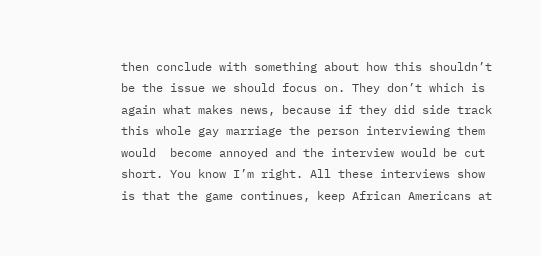then conclude with something about how this shouldn’t be the issue we should focus on. They don’t which is again what makes news, because if they did side track this whole gay marriage the person interviewing them would  become annoyed and the interview would be cut short. You know I’m right. All these interviews show is that the game continues, keep African Americans at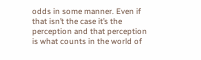odds in some manner. Even if that isn’t the case it’s the perception and that perception is what counts in the world of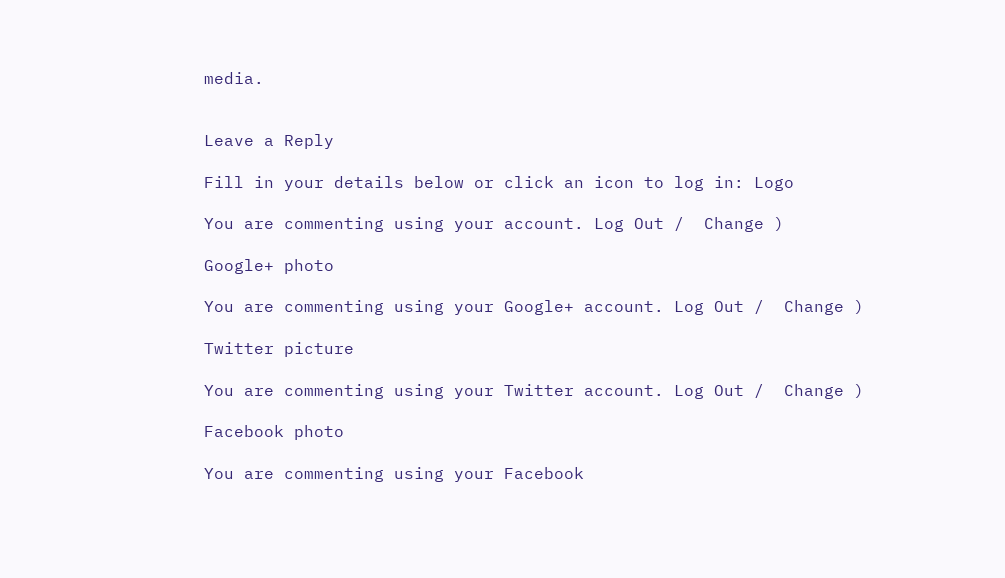media.


Leave a Reply

Fill in your details below or click an icon to log in: Logo

You are commenting using your account. Log Out /  Change )

Google+ photo

You are commenting using your Google+ account. Log Out /  Change )

Twitter picture

You are commenting using your Twitter account. Log Out /  Change )

Facebook photo

You are commenting using your Facebook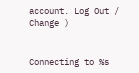account. Log Out /  Change )


Connecting to %s